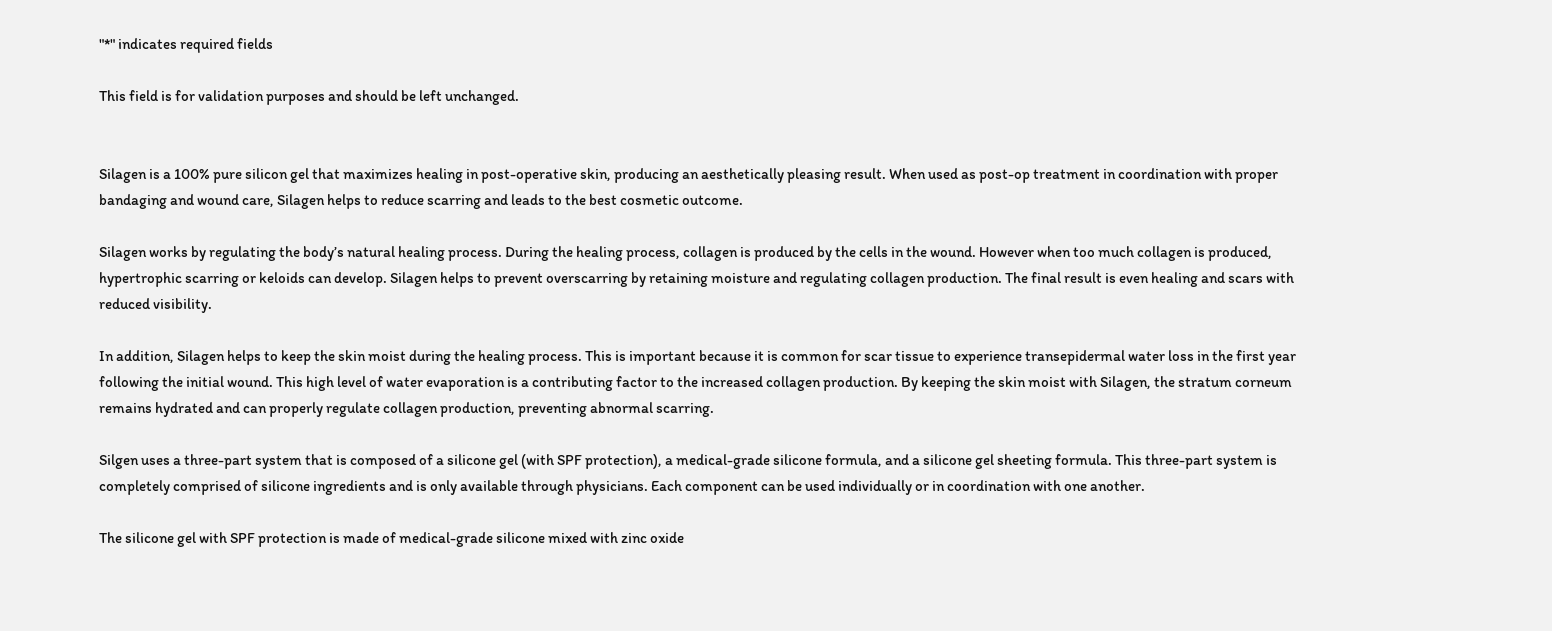"*" indicates required fields

This field is for validation purposes and should be left unchanged.


Silagen is a 100% pure silicon gel that maximizes healing in post-operative skin, producing an aesthetically pleasing result. When used as post-op treatment in coordination with proper bandaging and wound care, Silagen helps to reduce scarring and leads to the best cosmetic outcome.

Silagen works by regulating the body’s natural healing process. During the healing process, collagen is produced by the cells in the wound. However when too much collagen is produced, hypertrophic scarring or keloids can develop. Silagen helps to prevent overscarring by retaining moisture and regulating collagen production. The final result is even healing and scars with reduced visibility.

In addition, Silagen helps to keep the skin moist during the healing process. This is important because it is common for scar tissue to experience transepidermal water loss in the first year following the initial wound. This high level of water evaporation is a contributing factor to the increased collagen production. By keeping the skin moist with Silagen, the stratum corneum remains hydrated and can properly regulate collagen production, preventing abnormal scarring.

Silgen uses a three-part system that is composed of a silicone gel (with SPF protection), a medical-grade silicone formula, and a silicone gel sheeting formula. This three-part system is completely comprised of silicone ingredients and is only available through physicians. Each component can be used individually or in coordination with one another.

The silicone gel with SPF protection is made of medical-grade silicone mixed with zinc oxide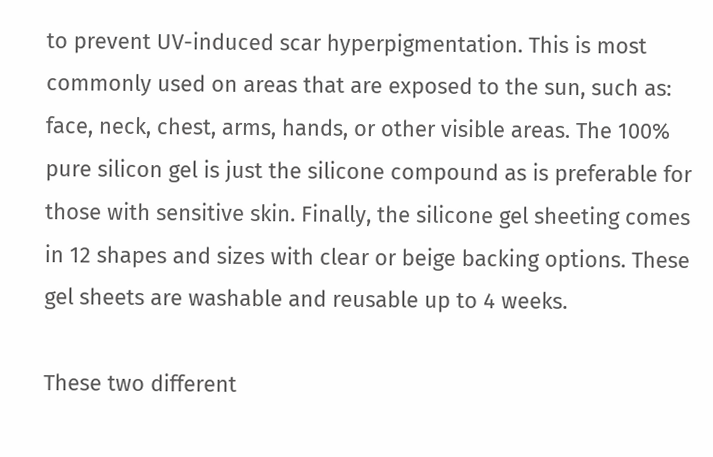to prevent UV-induced scar hyperpigmentation. This is most commonly used on areas that are exposed to the sun, such as: face, neck, chest, arms, hands, or other visible areas. The 100% pure silicon gel is just the silicone compound as is preferable for those with sensitive skin. Finally, the silicone gel sheeting comes in 12 shapes and sizes with clear or beige backing options. These gel sheets are washable and reusable up to 4 weeks.

These two different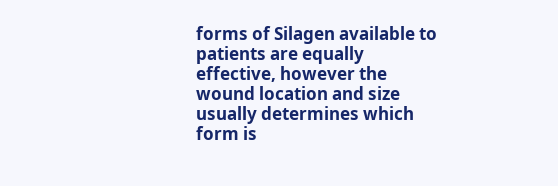forms of Silagen available to patients are equally effective, however the wound location and size usually determines which form is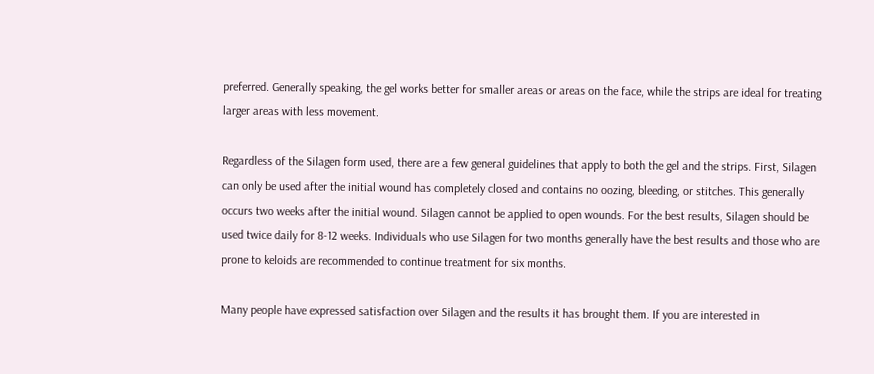preferred. Generally speaking, the gel works better for smaller areas or areas on the face, while the strips are ideal for treating larger areas with less movement.

Regardless of the Silagen form used, there are a few general guidelines that apply to both the gel and the strips. First, Silagen can only be used after the initial wound has completely closed and contains no oozing, bleeding, or stitches. This generally occurs two weeks after the initial wound. Silagen cannot be applied to open wounds. For the best results, Silagen should be used twice daily for 8-12 weeks. Individuals who use Silagen for two months generally have the best results and those who are prone to keloids are recommended to continue treatment for six months.

Many people have expressed satisfaction over Silagen and the results it has brought them. If you are interested in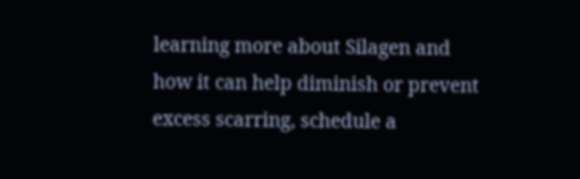learning more about Silagen and how it can help diminish or prevent excess scarring, schedule a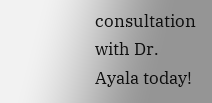consultation with Dr. Ayala today!